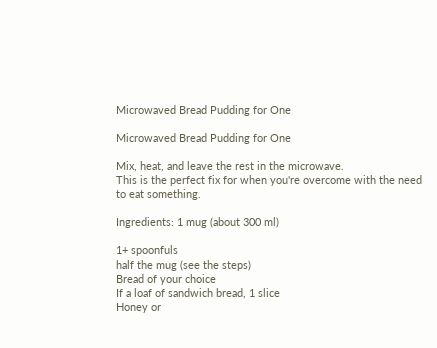Microwaved Bread Pudding for One

Microwaved Bread Pudding for One

Mix, heat, and leave the rest in the microwave.
This is the perfect fix for when you're overcome with the need to eat something.

Ingredients: 1 mug (about 300 ml)

1+ spoonfuls
half the mug (see the steps)
Bread of your choice
If a loaf of sandwich bread, 1 slice
Honey or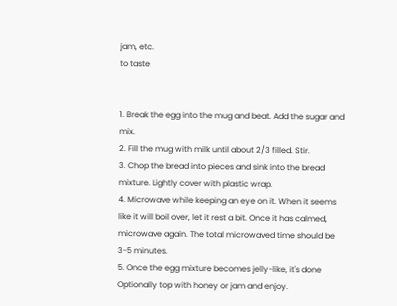jam, etc.
to taste


1. Break the egg into the mug and beat. Add the sugar and mix.
2. Fill the mug with milk until about 2/3 filled. Stir.
3. Chop the bread into pieces and sink into the bread mixture. Lightly cover with plastic wrap.
4. Microwave while keeping an eye on it. When it seems like it will boil over, let it rest a bit. Once it has calmed, microwave again. The total microwaved time should be 3-5 minutes.
5. Once the egg mixture becomes jelly-like, it's done Optionally top with honey or jam and enjoy.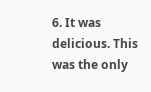6. It was delicious. This was the only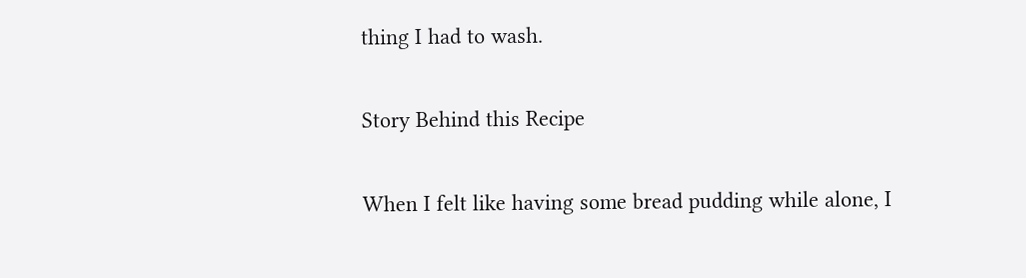thing I had to wash.

Story Behind this Recipe

When I felt like having some bread pudding while alone, I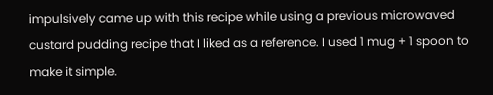impulsively came up with this recipe while using a previous microwaved custard pudding recipe that I liked as a reference. I used 1 mug + 1 spoon to make it simple.